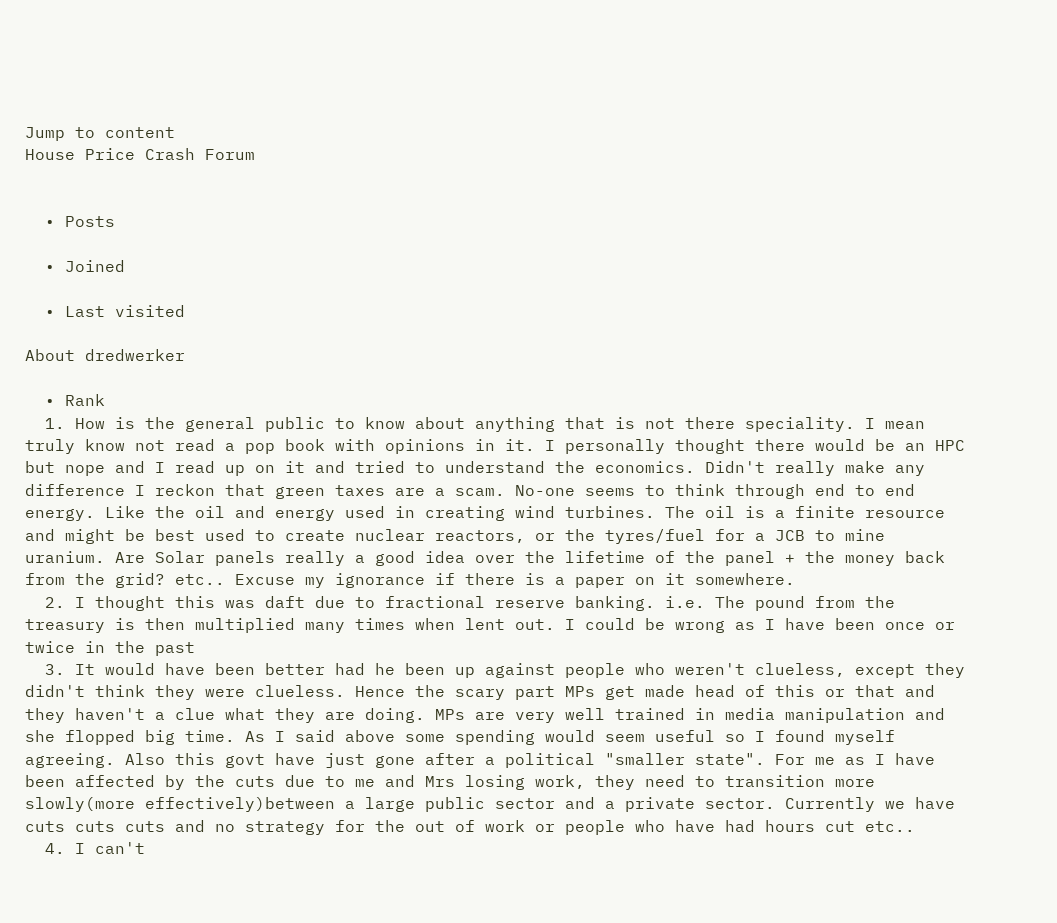Jump to content
House Price Crash Forum


  • Posts

  • Joined

  • Last visited

About dredwerker

  • Rank
  1. How is the general public to know about anything that is not there speciality. I mean truly know not read a pop book with opinions in it. I personally thought there would be an HPC but nope and I read up on it and tried to understand the economics. Didn't really make any difference I reckon that green taxes are a scam. No-one seems to think through end to end energy. Like the oil and energy used in creating wind turbines. The oil is a finite resource and might be best used to create nuclear reactors, or the tyres/fuel for a JCB to mine uranium. Are Solar panels really a good idea over the lifetime of the panel + the money back from the grid? etc.. Excuse my ignorance if there is a paper on it somewhere.
  2. I thought this was daft due to fractional reserve banking. i.e. The pound from the treasury is then multiplied many times when lent out. I could be wrong as I have been once or twice in the past
  3. It would have been better had he been up against people who weren't clueless, except they didn't think they were clueless. Hence the scary part MPs get made head of this or that and they haven't a clue what they are doing. MPs are very well trained in media manipulation and she flopped big time. As I said above some spending would seem useful so I found myself agreeing. Also this govt have just gone after a political "smaller state". For me as I have been affected by the cuts due to me and Mrs losing work, they need to transition more slowly(more effectively)between a large public sector and a private sector. Currently we have cuts cuts cuts and no strategy for the out of work or people who have had hours cut etc..
  4. I can't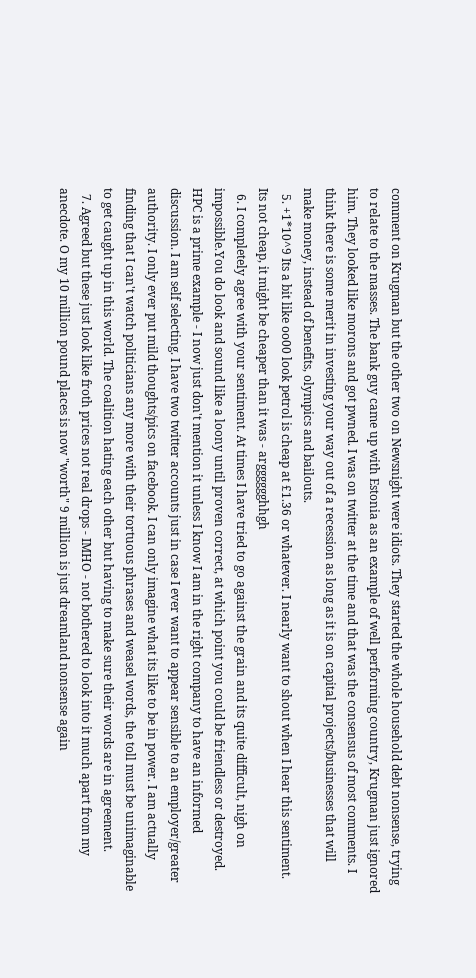comment on Krugman but the other two on Newsnight were idiots. They started the whole household debt nonsense, trying to relate to the masses. The bank guy came up with Estonia as an example of well performing country, Krugman just ignored him. They looked like morons and got pwned. I was on twitter at the time and that was the consensus of most comments. I think there is some merit in investing your way out of a recession as long as it is on capital projects/businesses that will make money, instead of benefits, olympics and bailouts.
  5. +1*10^9 Its a bit like oo00 look petrol is cheap at £1.36 or whatever. I nearly want to shout when I hear this sentiment. Its not cheap, it might be cheaper than it was - argggggghhgh
  6. I completely agree with your sentiment. At times I have tried to go against the grain and its quite difficult, nigh on impossible.You do look and sound like a loony until proven correct, at which point you could be friendless or destroyed. HPC is a prime example - I now just don't mention it unless I know I am in the right company to have an informed discussion. I am self selecting. I have two twitter accounts just in case I ever want to appear sensible to an employer/greater authority. I only ever put mild thoughts/pics on facebook. I can only imagine what its like to be in power. I am actually finding that I can't watch politicians any more with their tortuous phrases and weasel words, the toll must be unimaginable to get caught up in this world. The coalition hating each other but having to make sure their words are in agreement.
  7. Agreed but these just look like froth prices not real drops - IMHO - not bothered to look into it much apart from my anecdote. O my 10 million pound places is now "worth" 9 million is just dreamland nonsense again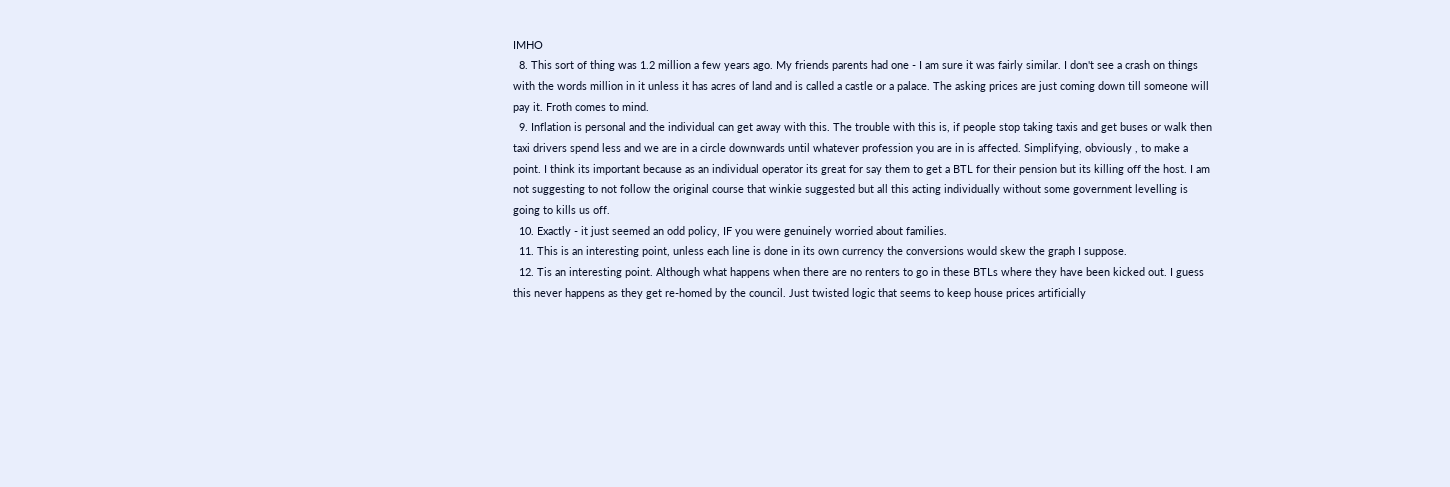IMHO
  8. This sort of thing was 1.2 million a few years ago. My friends parents had one - I am sure it was fairly similar. I don't see a crash on things with the words million in it unless it has acres of land and is called a castle or a palace. The asking prices are just coming down till someone will pay it. Froth comes to mind.
  9. Inflation is personal and the individual can get away with this. The trouble with this is, if people stop taking taxis and get buses or walk then taxi drivers spend less and we are in a circle downwards until whatever profession you are in is affected. Simplifying, obviously , to make a point. I think its important because as an individual operator its great for say them to get a BTL for their pension but its killing off the host. I am not suggesting to not follow the original course that winkie suggested but all this acting individually without some government levelling is going to kills us off.
  10. Exactly - it just seemed an odd policy, IF you were genuinely worried about families.
  11. This is an interesting point, unless each line is done in its own currency the conversions would skew the graph I suppose.
  12. Tis an interesting point. Although what happens when there are no renters to go in these BTLs where they have been kicked out. I guess this never happens as they get re-homed by the council. Just twisted logic that seems to keep house prices artificially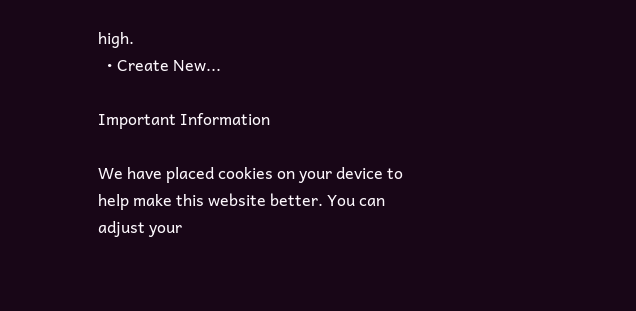high.
  • Create New...

Important Information

We have placed cookies on your device to help make this website better. You can adjust your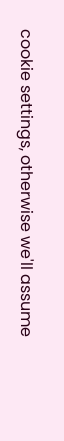cookie settings, otherwise we'll assume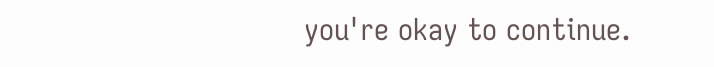you're okay to continue.